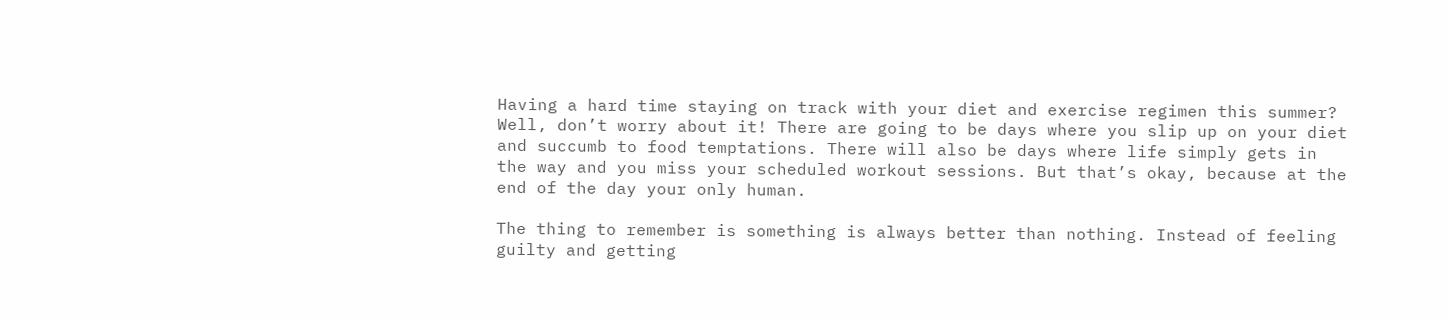Having a hard time staying on track with your diet and exercise regimen this summer? Well, don’t worry about it! There are going to be days where you slip up on your diet and succumb to food temptations. There will also be days where life simply gets in the way and you miss your scheduled workout sessions. But that’s okay, because at the end of the day your only human.

The thing to remember is something is always better than nothing. Instead of feeling guilty and getting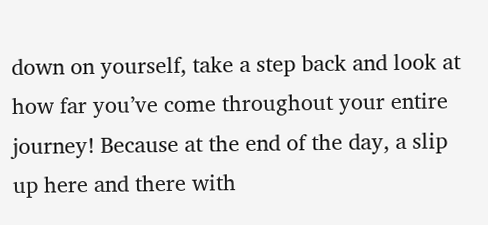down on yourself, take a step back and look at how far you’ve come throughout your entire journey! Because at the end of the day, a slip up here and there with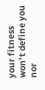your fitness won’t define you nor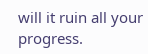will it ruin all your progress.